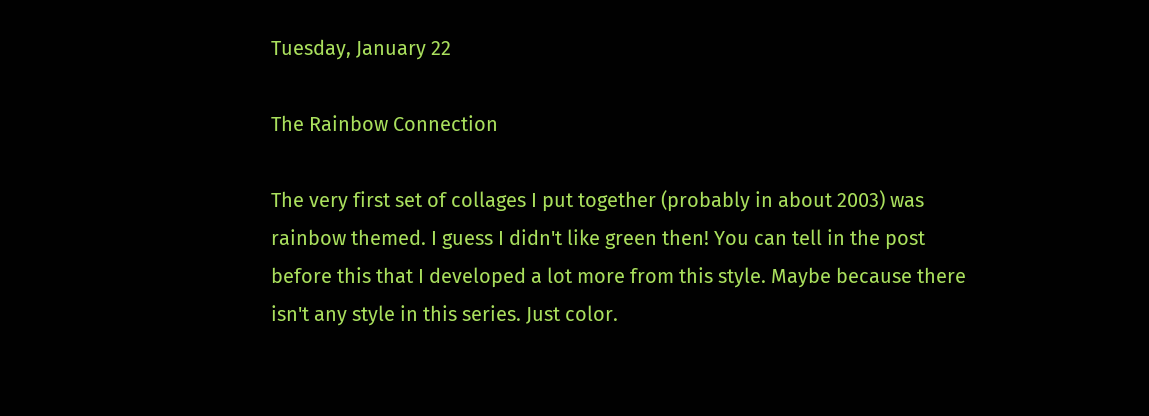Tuesday, January 22

The Rainbow Connection

The very first set of collages I put together (probably in about 2003) was rainbow themed. I guess I didn't like green then! You can tell in the post before this that I developed a lot more from this style. Maybe because there isn't any style in this series. Just color.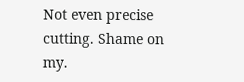Not even precise cutting. Shame on my.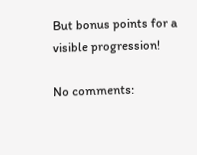But bonus points for a visible progression!

No comments: